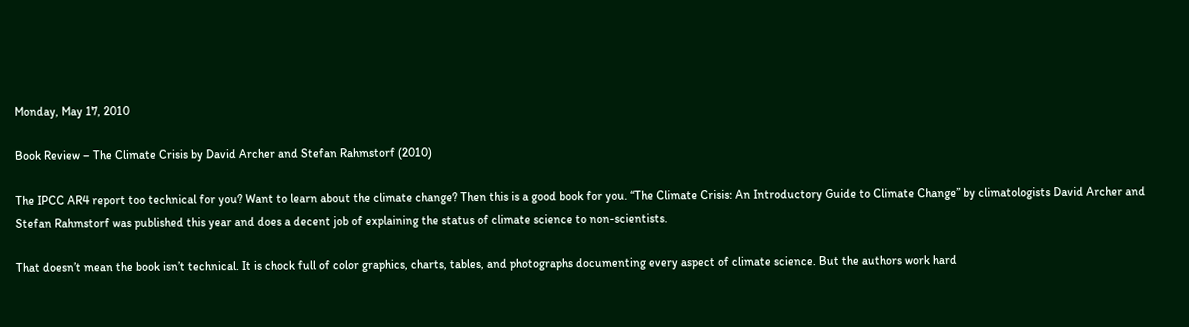Monday, May 17, 2010

Book Review – The Climate Crisis by David Archer and Stefan Rahmstorf (2010)

The IPCC AR4 report too technical for you? Want to learn about the climate change? Then this is a good book for you. “The Climate Crisis: An Introductory Guide to Climate Change” by climatologists David Archer and Stefan Rahmstorf was published this year and does a decent job of explaining the status of climate science to non-scientists.

That doesn’t mean the book isn’t technical. It is chock full of color graphics, charts, tables, and photographs documenting every aspect of climate science. But the authors work hard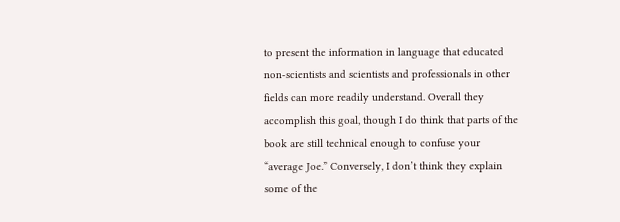to present the information in language that educated non-scientists and scientists and professionals in other fields can more readily understand. Overall they accomplish this goal, though I do think that parts of the book are still technical enough to confuse your “average Joe.” Conversely, I don’t think they explain some of the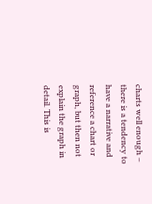charts well enough – there is a tendency to have a narrative and reference a chart or graph, but then not explain the graph in detail. This is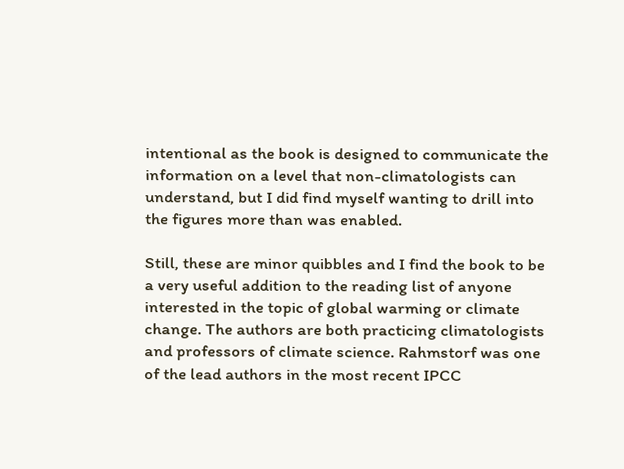intentional as the book is designed to communicate the information on a level that non-climatologists can understand, but I did find myself wanting to drill into the figures more than was enabled.

Still, these are minor quibbles and I find the book to be a very useful addition to the reading list of anyone interested in the topic of global warming or climate change. The authors are both practicing climatologists and professors of climate science. Rahmstorf was one of the lead authors in the most recent IPCC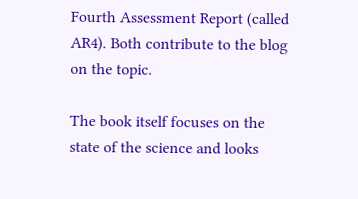Fourth Assessment Report (called AR4). Both contribute to the blog on the topic.

The book itself focuses on the state of the science and looks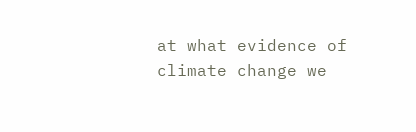at what evidence of climate change we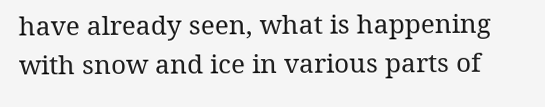have already seen, what is happening with snow and ice in various parts of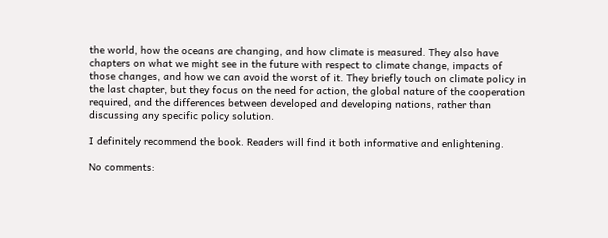the world, how the oceans are changing, and how climate is measured. They also have chapters on what we might see in the future with respect to climate change, impacts of those changes, and how we can avoid the worst of it. They briefly touch on climate policy in the last chapter, but they focus on the need for action, the global nature of the cooperation required, and the differences between developed and developing nations, rather than discussing any specific policy solution.

I definitely recommend the book. Readers will find it both informative and enlightening.

No comments: